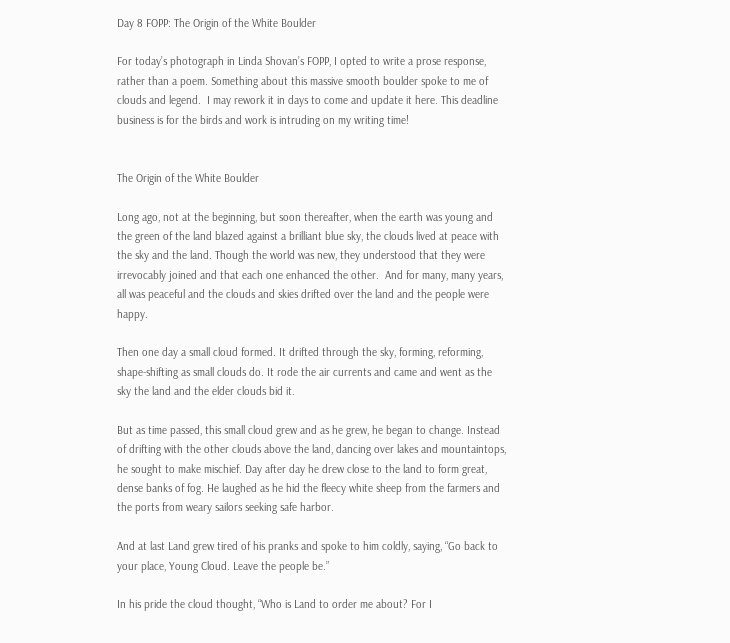Day 8 FOPP: The Origin of the White Boulder

For today’s photograph in Linda Shovan’s FOPP, I opted to write a prose response, rather than a poem. Something about this massive smooth boulder spoke to me of clouds and legend.  I may rework it in days to come and update it here. This deadline business is for the birds and work is intruding on my writing time!


The Origin of the White Boulder

Long ago, not at the beginning, but soon thereafter, when the earth was young and the green of the land blazed against a brilliant blue sky, the clouds lived at peace with the sky and the land. Though the world was new, they understood that they were irrevocably joined and that each one enhanced the other.  And for many, many years, all was peaceful and the clouds and skies drifted over the land and the people were happy.

Then one day a small cloud formed. It drifted through the sky, forming, reforming, shape-shifting as small clouds do. It rode the air currents and came and went as the sky the land and the elder clouds bid it.

But as time passed, this small cloud grew and as he grew, he began to change. Instead of drifting with the other clouds above the land, dancing over lakes and mountaintops, he sought to make mischief. Day after day he drew close to the land to form great, dense banks of fog. He laughed as he hid the fleecy white sheep from the farmers and the ports from weary sailors seeking safe harbor.

And at last Land grew tired of his pranks and spoke to him coldly, saying, “Go back to your place, Young Cloud. Leave the people be.”

In his pride the cloud thought, “Who is Land to order me about? For I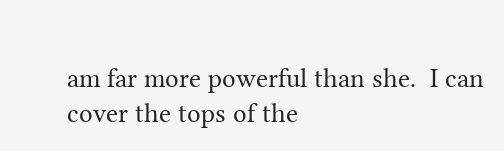am far more powerful than she.  I can cover the tops of the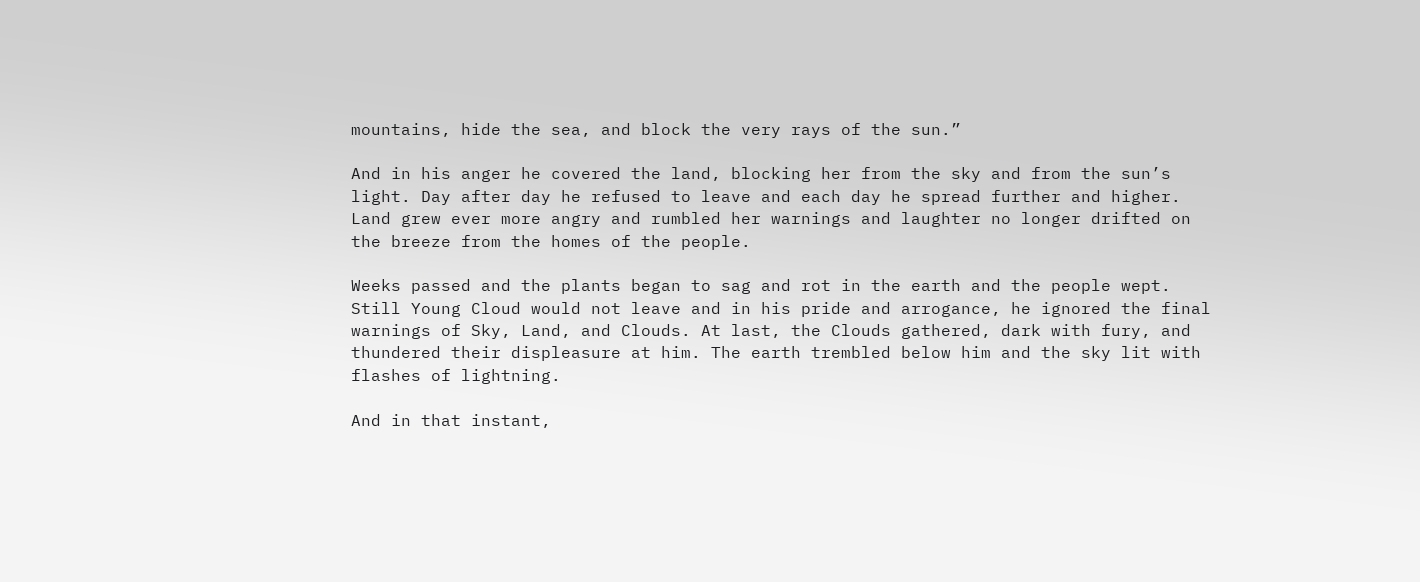mountains, hide the sea, and block the very rays of the sun.”

And in his anger he covered the land, blocking her from the sky and from the sun’s light. Day after day he refused to leave and each day he spread further and higher. Land grew ever more angry and rumbled her warnings and laughter no longer drifted on the breeze from the homes of the people.

Weeks passed and the plants began to sag and rot in the earth and the people wept. Still Young Cloud would not leave and in his pride and arrogance, he ignored the final warnings of Sky, Land, and Clouds. At last, the Clouds gathered, dark with fury, and thundered their displeasure at him. The earth trembled below him and the sky lit with flashes of lightning.

And in that instant,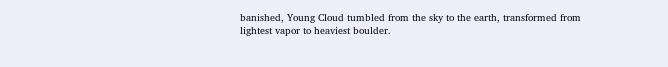banished, Young Cloud tumbled from the sky to the earth, transformed from lightest vapor to heaviest boulder.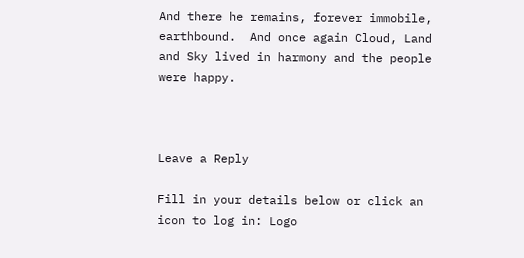And there he remains, forever immobile, earthbound.  And once again Cloud, Land and Sky lived in harmony and the people were happy.



Leave a Reply

Fill in your details below or click an icon to log in: Logo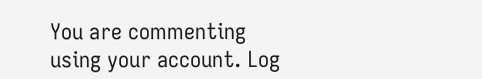You are commenting using your account. Log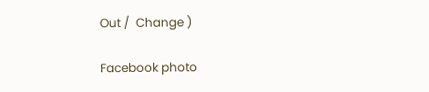Out /  Change )

Facebook photo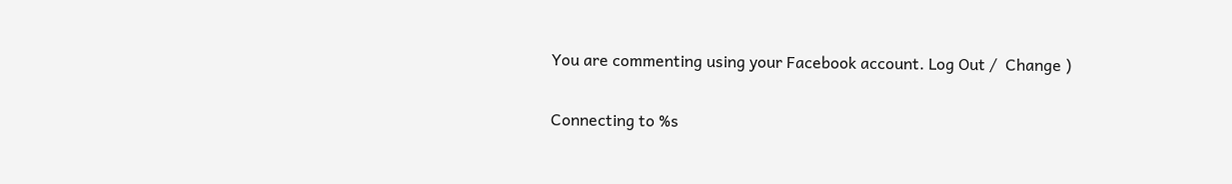You are commenting using your Facebook account. Log Out /  Change )

Connecting to %s